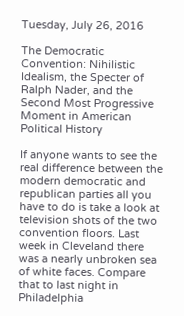Tuesday, July 26, 2016

The Democratic Convention: Nihilistic Idealism, the Specter of Ralph Nader, and the Second Most Progressive Moment in American Political History

If anyone wants to see the real difference between the modern democratic and republican parties all you have to do is take a look at television shots of the two convention floors. Last week in Cleveland there was a nearly unbroken sea of white faces. Compare that to last night in Philadelphia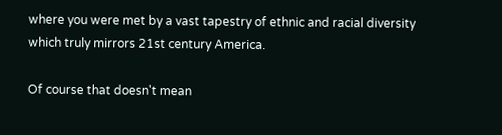where you were met by a vast tapestry of ethnic and racial diversity which truly mirrors 21st century America.

Of course that doesn't mean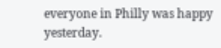everyone in Philly was happy yesterday.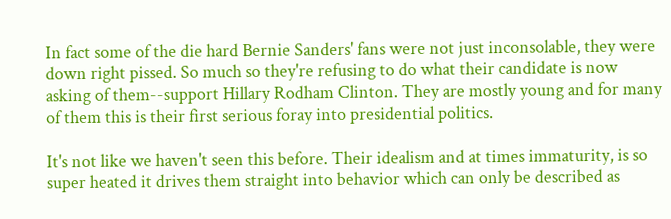In fact some of the die hard Bernie Sanders' fans were not just inconsolable, they were down right pissed. So much so they're refusing to do what their candidate is now asking of them--support Hillary Rodham Clinton. They are mostly young and for many of them this is their first serious foray into presidential politics.

It's not like we haven't seen this before. Their idealism and at times immaturity, is so super heated it drives them straight into behavior which can only be described as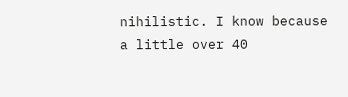nihilistic. I know because a little over 40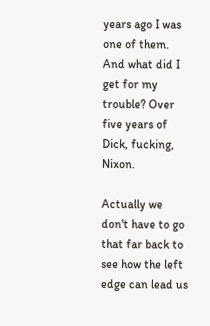years ago I was one of them. And what did I get for my trouble? Over five years of Dick, fucking, Nixon.

Actually we don't have to go that far back to see how the left edge can lead us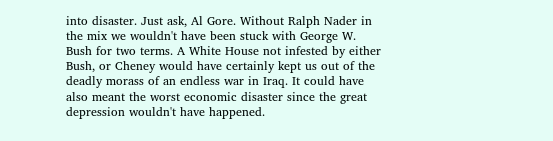into disaster. Just ask, Al Gore. Without Ralph Nader in the mix we wouldn't have been stuck with George W. Bush for two terms. A White House not infested by either Bush, or Cheney would have certainly kept us out of the deadly morass of an endless war in Iraq. It could have also meant the worst economic disaster since the great depression wouldn't have happened.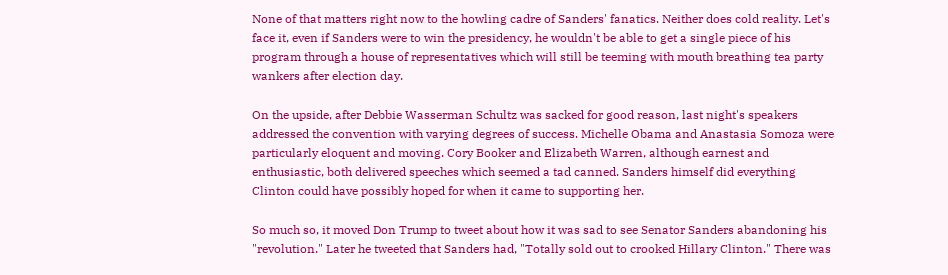None of that matters right now to the howling cadre of Sanders' fanatics. Neither does cold reality. Let's face it, even if Sanders were to win the presidency, he wouldn't be able to get a single piece of his program through a house of representatives which will still be teeming with mouth breathing tea party wankers after election day.

On the upside, after Debbie Wasserman Schultz was sacked for good reason, last night's speakers addressed the convention with varying degrees of success. Michelle Obama and Anastasia Somoza were particularly eloquent and moving. Cory Booker and Elizabeth Warren, although earnest and enthusiastic, both delivered speeches which seemed a tad canned. Sanders himself did everything Clinton could have possibly hoped for when it came to supporting her.

So much so, it moved Don Trump to tweet about how it was sad to see Senator Sanders abandoning his "revolution." Later he tweeted that Sanders had, "Totally sold out to crooked Hillary Clinton." There was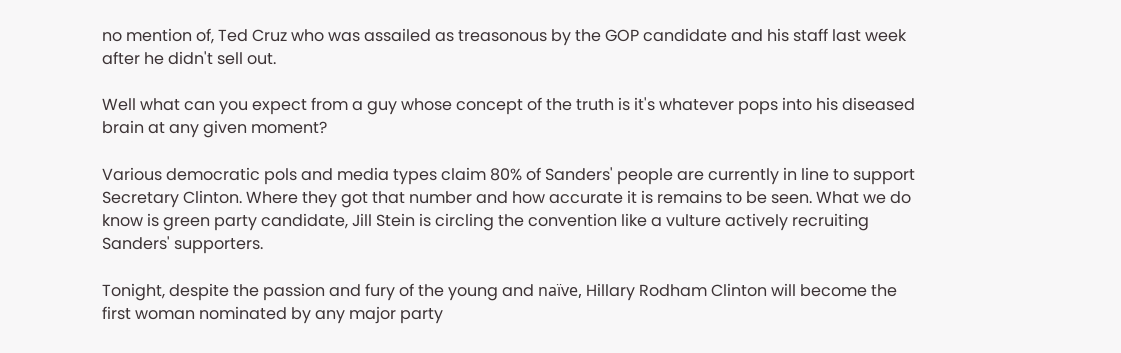no mention of, Ted Cruz who was assailed as treasonous by the GOP candidate and his staff last week after he didn't sell out.

Well what can you expect from a guy whose concept of the truth is it's whatever pops into his diseased brain at any given moment?

Various democratic pols and media types claim 80% of Sanders' people are currently in line to support Secretary Clinton. Where they got that number and how accurate it is remains to be seen. What we do know is green party candidate, Jill Stein is circling the convention like a vulture actively recruiting Sanders' supporters.

Tonight, despite the passion and fury of the young and naïve, Hillary Rodham Clinton will become the first woman nominated by any major party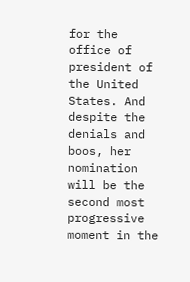for the office of president of the United States. And despite the denials and boos, her nomination will be the second most progressive moment in the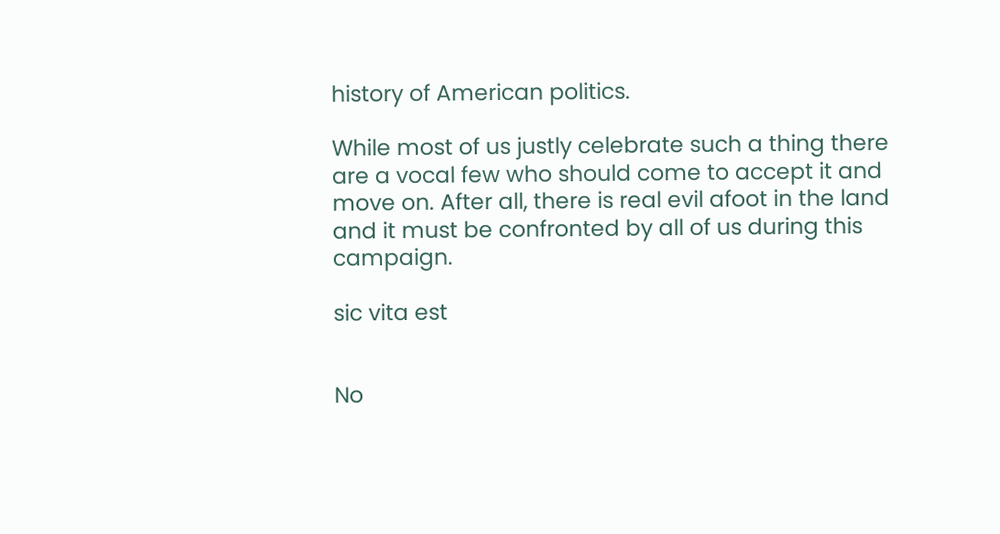history of American politics.

While most of us justly celebrate such a thing there are a vocal few who should come to accept it and move on. After all, there is real evil afoot in the land and it must be confronted by all of us during this campaign.

sic vita est


No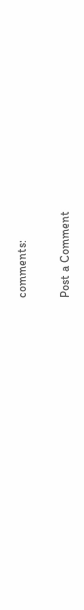comments:

Post a Comment